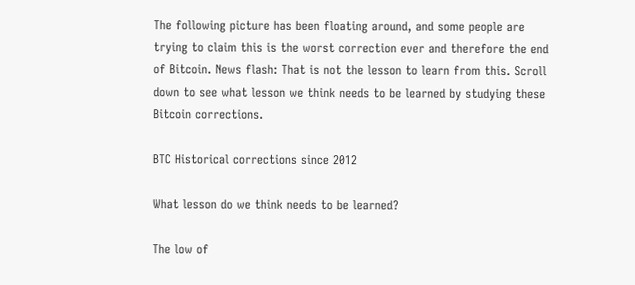The following picture has been floating around, and some people are trying to claim this is the worst correction ever and therefore the end of Bitcoin. News flash: That is not the lesson to learn from this. Scroll down to see what lesson we think needs to be learned by studying these Bitcoin corrections.

BTC Historical corrections since 2012

What lesson do we think needs to be learned?

The low of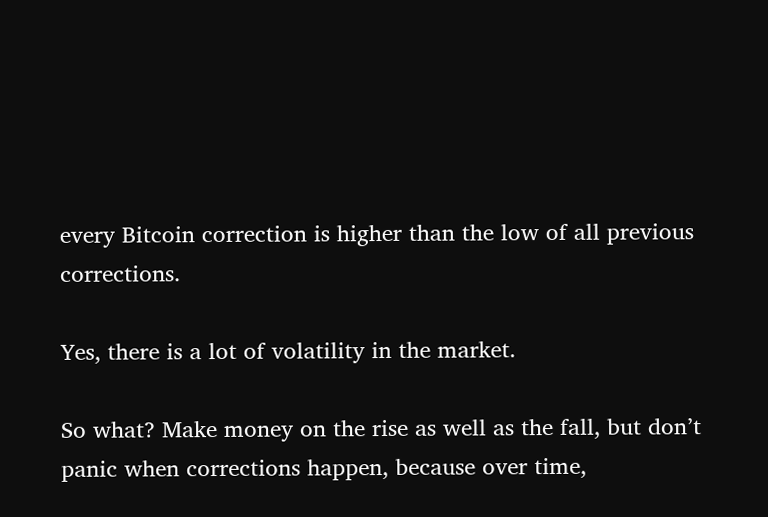every Bitcoin correction is higher than the low of all previous corrections.

Yes, there is a lot of volatility in the market.

So what? Make money on the rise as well as the fall, but don’t panic when corrections happen, because over time,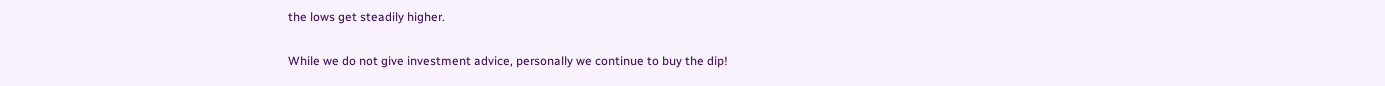the lows get steadily higher.

While we do not give investment advice, personally we continue to buy the dip!